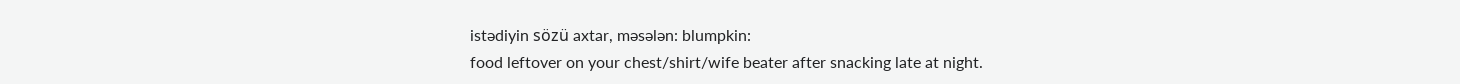istədiyin sözü axtar, məsələn: blumpkin:
food leftover on your chest/shirt/wife beater after snacking late at night.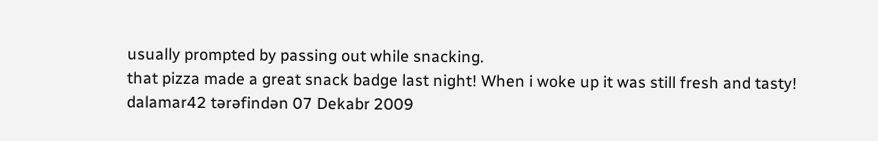usually prompted by passing out while snacking.
that pizza made a great snack badge last night! When i woke up it was still fresh and tasty!
dalamar42 tərəfindən 07 Dekabr 2009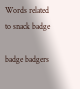Words related to snack badge

badge badgers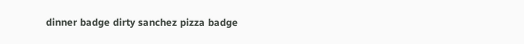dinner badge dirty sanchez pizza badge